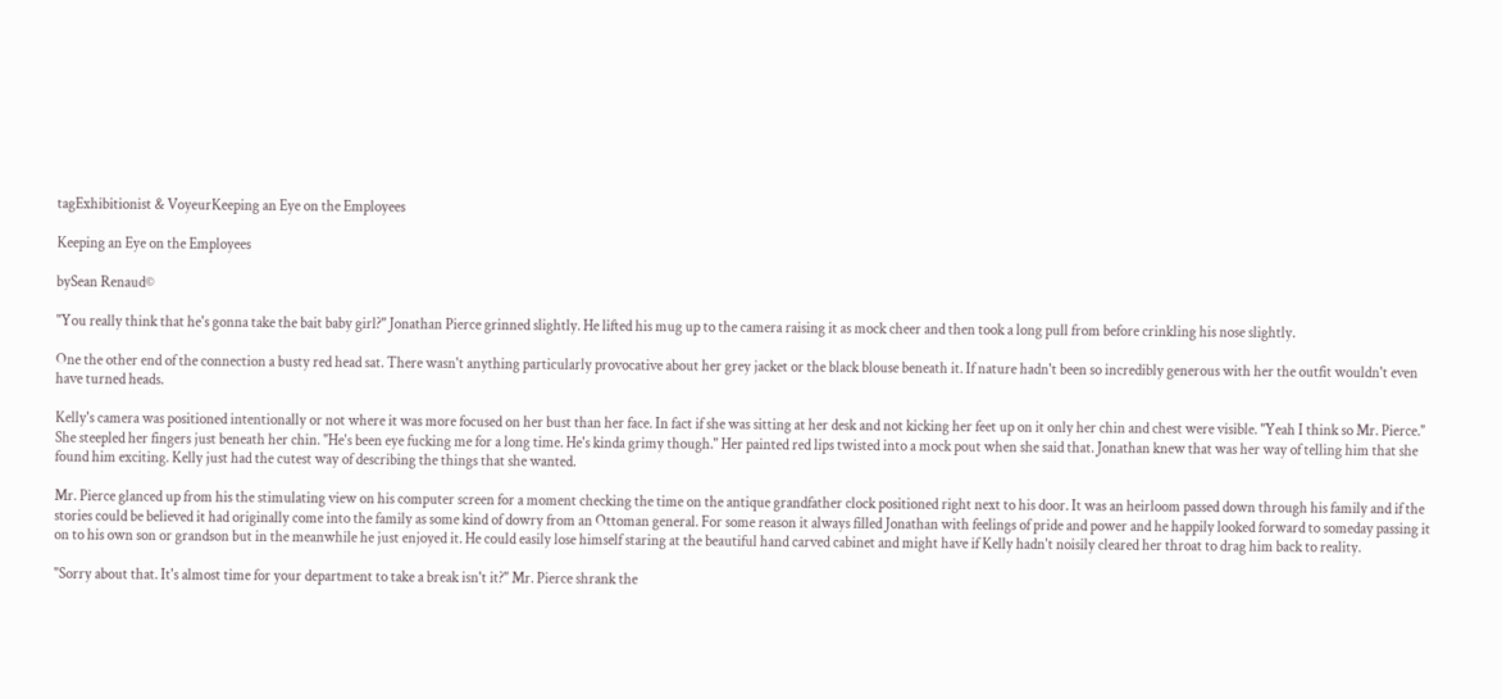tagExhibitionist & VoyeurKeeping an Eye on the Employees

Keeping an Eye on the Employees

bySean Renaud©

"You really think that he's gonna take the bait baby girl?" Jonathan Pierce grinned slightly. He lifted his mug up to the camera raising it as mock cheer and then took a long pull from before crinkling his nose slightly.

One the other end of the connection a busty red head sat. There wasn't anything particularly provocative about her grey jacket or the black blouse beneath it. If nature hadn't been so incredibly generous with her the outfit wouldn't even have turned heads.

Kelly's camera was positioned intentionally or not where it was more focused on her bust than her face. In fact if she was sitting at her desk and not kicking her feet up on it only her chin and chest were visible. "Yeah I think so Mr. Pierce." She steepled her fingers just beneath her chin. "He's been eye fucking me for a long time. He's kinda grimy though." Her painted red lips twisted into a mock pout when she said that. Jonathan knew that was her way of telling him that she found him exciting. Kelly just had the cutest way of describing the things that she wanted.

Mr. Pierce glanced up from his the stimulating view on his computer screen for a moment checking the time on the antique grandfather clock positioned right next to his door. It was an heirloom passed down through his family and if the stories could be believed it had originally come into the family as some kind of dowry from an Ottoman general. For some reason it always filled Jonathan with feelings of pride and power and he happily looked forward to someday passing it on to his own son or grandson but in the meanwhile he just enjoyed it. He could easily lose himself staring at the beautiful hand carved cabinet and might have if Kelly hadn't noisily cleared her throat to drag him back to reality.

"Sorry about that. It's almost time for your department to take a break isn't it?" Mr. Pierce shrank the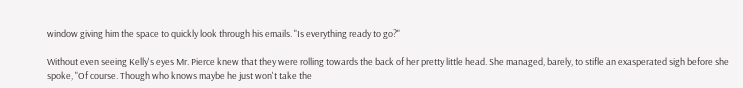window giving him the space to quickly look through his emails. "Is everything ready to go?"

Without even seeing Kelly's eyes Mr. Pierce knew that they were rolling towards the back of her pretty little head. She managed, barely, to stifle an exasperated sigh before she spoke, "Of course. Though who knows maybe he just won't take the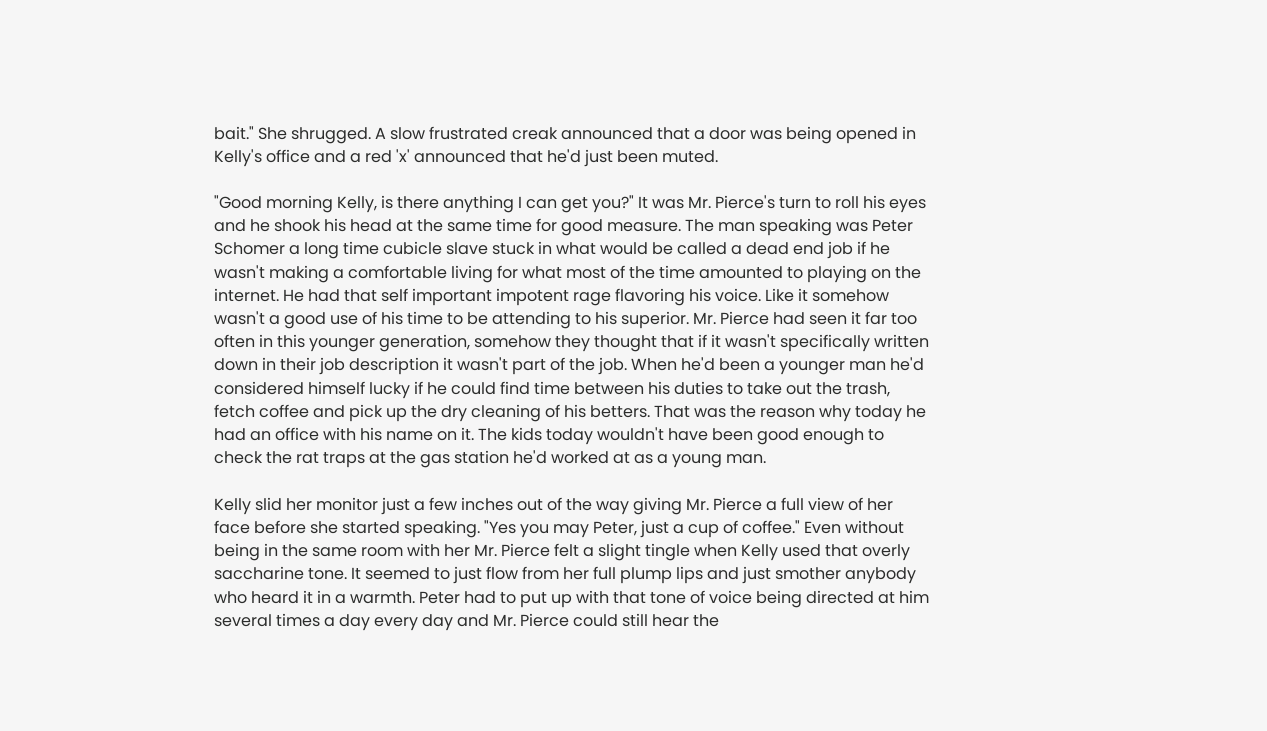bait." She shrugged. A slow frustrated creak announced that a door was being opened in Kelly's office and a red 'x' announced that he'd just been muted.

"Good morning Kelly, is there anything I can get you?" It was Mr. Pierce's turn to roll his eyes and he shook his head at the same time for good measure. The man speaking was Peter Schomer a long time cubicle slave stuck in what would be called a dead end job if he wasn't making a comfortable living for what most of the time amounted to playing on the internet. He had that self important impotent rage flavoring his voice. Like it somehow wasn't a good use of his time to be attending to his superior. Mr. Pierce had seen it far too often in this younger generation, somehow they thought that if it wasn't specifically written down in their job description it wasn't part of the job. When he'd been a younger man he'd considered himself lucky if he could find time between his duties to take out the trash, fetch coffee and pick up the dry cleaning of his betters. That was the reason why today he had an office with his name on it. The kids today wouldn't have been good enough to check the rat traps at the gas station he'd worked at as a young man.

Kelly slid her monitor just a few inches out of the way giving Mr. Pierce a full view of her face before she started speaking. "Yes you may Peter, just a cup of coffee." Even without being in the same room with her Mr. Pierce felt a slight tingle when Kelly used that overly saccharine tone. It seemed to just flow from her full plump lips and just smother anybody who heard it in a warmth. Peter had to put up with that tone of voice being directed at him several times a day every day and Mr. Pierce could still hear the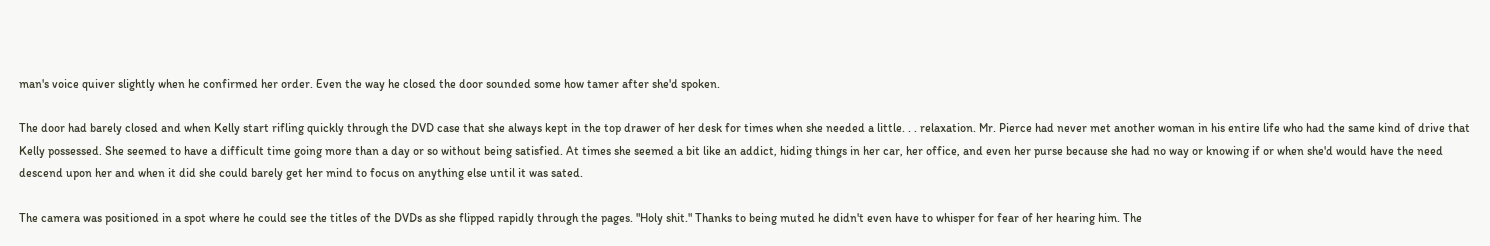man's voice quiver slightly when he confirmed her order. Even the way he closed the door sounded some how tamer after she'd spoken.

The door had barely closed and when Kelly start rifling quickly through the DVD case that she always kept in the top drawer of her desk for times when she needed a little. . . relaxation. Mr. Pierce had never met another woman in his entire life who had the same kind of drive that Kelly possessed. She seemed to have a difficult time going more than a day or so without being satisfied. At times she seemed a bit like an addict, hiding things in her car, her office, and even her purse because she had no way or knowing if or when she'd would have the need descend upon her and when it did she could barely get her mind to focus on anything else until it was sated.

The camera was positioned in a spot where he could see the titles of the DVDs as she flipped rapidly through the pages. "Holy shit." Thanks to being muted he didn't even have to whisper for fear of her hearing him. The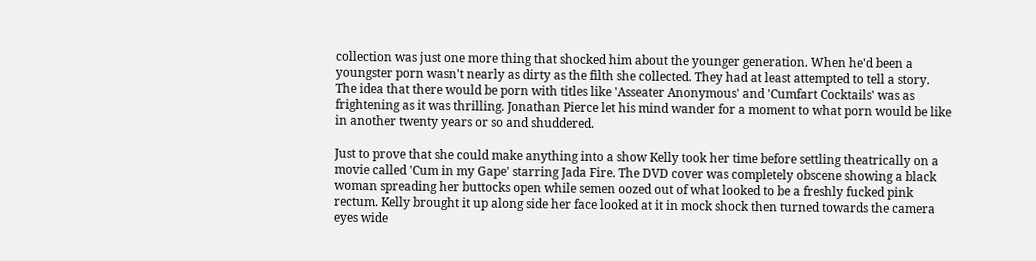collection was just one more thing that shocked him about the younger generation. When he'd been a youngster porn wasn't nearly as dirty as the filth she collected. They had at least attempted to tell a story. The idea that there would be porn with titles like 'Asseater Anonymous' and 'Cumfart Cocktails' was as frightening as it was thrilling. Jonathan Pierce let his mind wander for a moment to what porn would be like in another twenty years or so and shuddered.

Just to prove that she could make anything into a show Kelly took her time before settling theatrically on a movie called 'Cum in my Gape' starring Jada Fire. The DVD cover was completely obscene showing a black woman spreading her buttocks open while semen oozed out of what looked to be a freshly fucked pink rectum. Kelly brought it up along side her face looked at it in mock shock then turned towards the camera eyes wide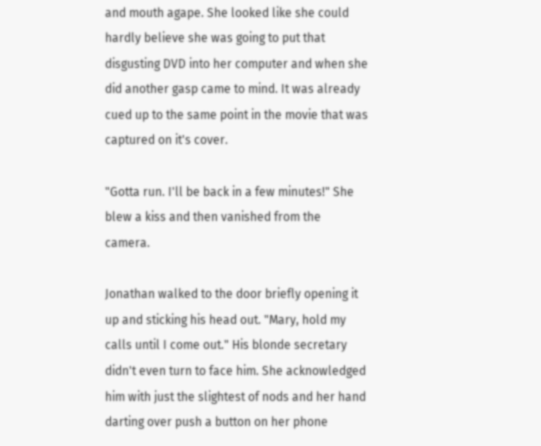and mouth agape. She looked like she could hardly believe she was going to put that disgusting DVD into her computer and when she did another gasp came to mind. It was already cued up to the same point in the movie that was captured on it's cover.

"Gotta run. I'll be back in a few minutes!" She blew a kiss and then vanished from the camera.

Jonathan walked to the door briefly opening it up and sticking his head out. "Mary, hold my calls until I come out." His blonde secretary didn't even turn to face him. She acknowledged him with just the slightest of nods and her hand darting over push a button on her phone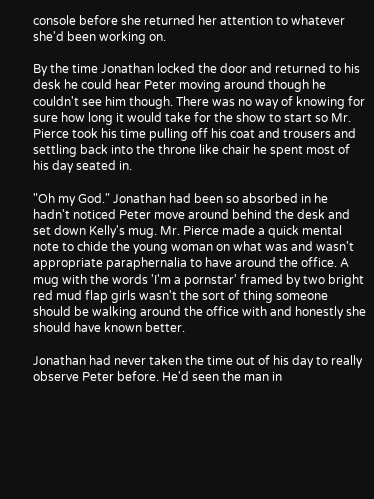console before she returned her attention to whatever she'd been working on.

By the time Jonathan locked the door and returned to his desk he could hear Peter moving around though he couldn't see him though. There was no way of knowing for sure how long it would take for the show to start so Mr. Pierce took his time pulling off his coat and trousers and settling back into the throne like chair he spent most of his day seated in.

"Oh my God." Jonathan had been so absorbed in he hadn't noticed Peter move around behind the desk and set down Kelly's mug. Mr. Pierce made a quick mental note to chide the young woman on what was and wasn't appropriate paraphernalia to have around the office. A mug with the words 'I'm a pornstar' framed by two bright red mud flap girls wasn't the sort of thing someone should be walking around the office with and honestly she should have known better.

Jonathan had never taken the time out of his day to really observe Peter before. He'd seen the man in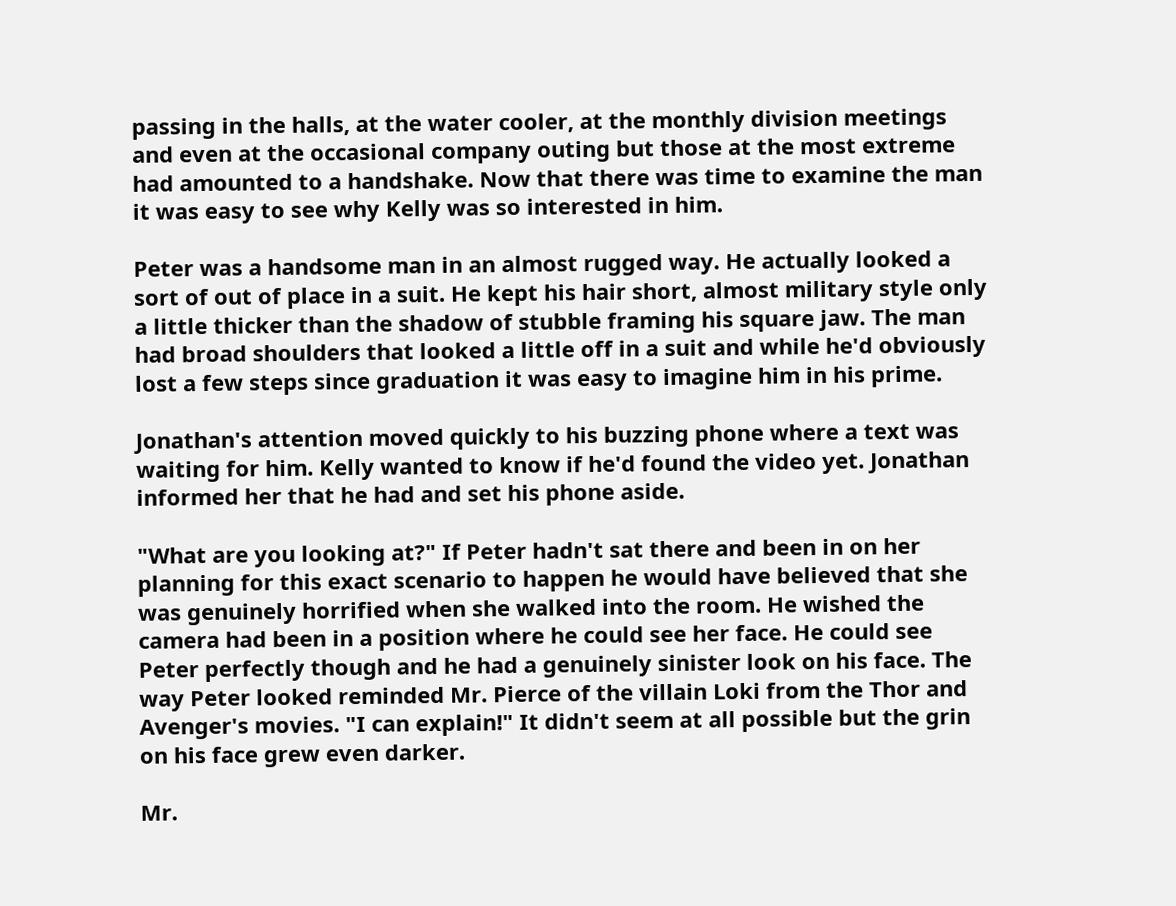passing in the halls, at the water cooler, at the monthly division meetings and even at the occasional company outing but those at the most extreme had amounted to a handshake. Now that there was time to examine the man it was easy to see why Kelly was so interested in him.

Peter was a handsome man in an almost rugged way. He actually looked a sort of out of place in a suit. He kept his hair short, almost military style only a little thicker than the shadow of stubble framing his square jaw. The man had broad shoulders that looked a little off in a suit and while he'd obviously lost a few steps since graduation it was easy to imagine him in his prime.

Jonathan's attention moved quickly to his buzzing phone where a text was waiting for him. Kelly wanted to know if he'd found the video yet. Jonathan informed her that he had and set his phone aside.

"What are you looking at?" If Peter hadn't sat there and been in on her planning for this exact scenario to happen he would have believed that she was genuinely horrified when she walked into the room. He wished the camera had been in a position where he could see her face. He could see Peter perfectly though and he had a genuinely sinister look on his face. The way Peter looked reminded Mr. Pierce of the villain Loki from the Thor and Avenger's movies. "I can explain!" It didn't seem at all possible but the grin on his face grew even darker.

Mr.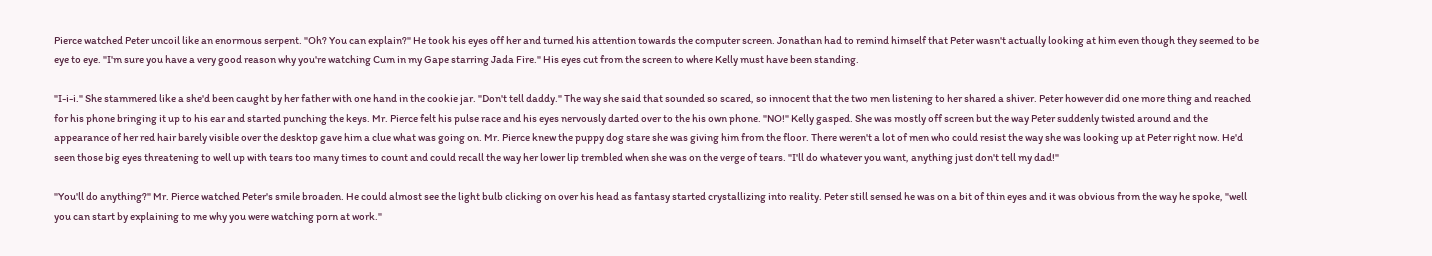Pierce watched Peter uncoil like an enormous serpent. "Oh? You can explain?" He took his eyes off her and turned his attention towards the computer screen. Jonathan had to remind himself that Peter wasn't actually looking at him even though they seemed to be eye to eye. "I'm sure you have a very good reason why you're watching Cum in my Gape starring Jada Fire." His eyes cut from the screen to where Kelly must have been standing.

"I-i-i." She stammered like a she'd been caught by her father with one hand in the cookie jar. "Don't tell daddy." The way she said that sounded so scared, so innocent that the two men listening to her shared a shiver. Peter however did one more thing and reached for his phone bringing it up to his ear and started punching the keys. Mr. Pierce felt his pulse race and his eyes nervously darted over to the his own phone. "NO!" Kelly gasped. She was mostly off screen but the way Peter suddenly twisted around and the appearance of her red hair barely visible over the desktop gave him a clue what was going on. Mr. Pierce knew the puppy dog stare she was giving him from the floor. There weren't a lot of men who could resist the way she was looking up at Peter right now. He'd seen those big eyes threatening to well up with tears too many times to count and could recall the way her lower lip trembled when she was on the verge of tears. "I'll do whatever you want, anything just don't tell my dad!"

"You'll do anything?" Mr. Pierce watched Peter's smile broaden. He could almost see the light bulb clicking on over his head as fantasy started crystallizing into reality. Peter still sensed he was on a bit of thin eyes and it was obvious from the way he spoke, "well you can start by explaining to me why you were watching porn at work."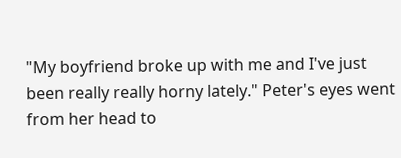"My boyfriend broke up with me and I've just been really really horny lately." Peter's eyes went from her head to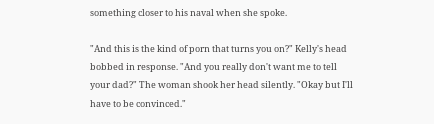something closer to his naval when she spoke.

"And this is the kind of porn that turns you on?" Kelly's head bobbed in response. "And you really don't want me to tell your dad?" The woman shook her head silently. "Okay but I'll have to be convinced."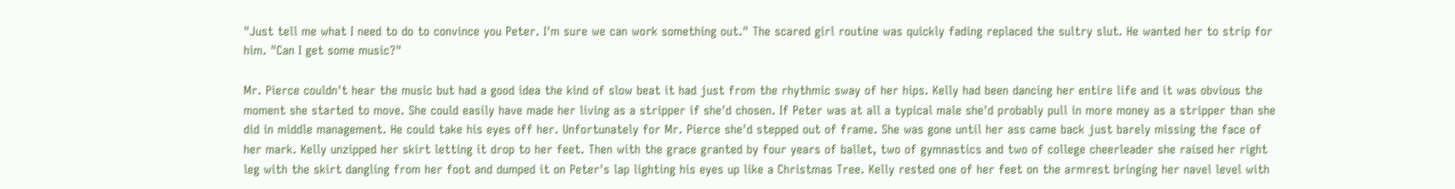"Just tell me what I need to do to convince you Peter. I'm sure we can work something out." The scared girl routine was quickly fading replaced the sultry slut. He wanted her to strip for him. "Can I get some music?"

Mr. Pierce couldn't hear the music but had a good idea the kind of slow beat it had just from the rhythmic sway of her hips. Kelly had been dancing her entire life and it was obvious the moment she started to move. She could easily have made her living as a stripper if she'd chosen. If Peter was at all a typical male she'd probably pull in more money as a stripper than she did in middle management. He could take his eyes off her. Unfortunately for Mr. Pierce she'd stepped out of frame. She was gone until her ass came back just barely missing the face of her mark. Kelly unzipped her skirt letting it drop to her feet. Then with the grace granted by four years of ballet, two of gymnastics and two of college cheerleader she raised her right leg with the skirt dangling from her foot and dumped it on Peter's lap lighting his eyes up like a Christmas Tree. Kelly rested one of her feet on the armrest bringing her navel level with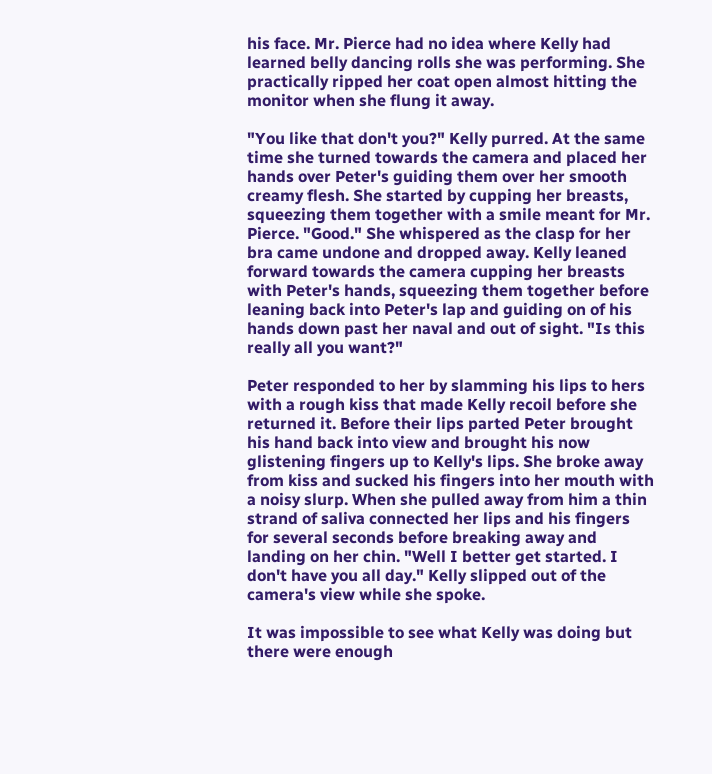his face. Mr. Pierce had no idea where Kelly had learned belly dancing rolls she was performing. She practically ripped her coat open almost hitting the monitor when she flung it away.

"You like that don't you?" Kelly purred. At the same time she turned towards the camera and placed her hands over Peter's guiding them over her smooth creamy flesh. She started by cupping her breasts, squeezing them together with a smile meant for Mr. Pierce. "Good." She whispered as the clasp for her bra came undone and dropped away. Kelly leaned forward towards the camera cupping her breasts with Peter's hands, squeezing them together before leaning back into Peter's lap and guiding on of his hands down past her naval and out of sight. "Is this really all you want?"

Peter responded to her by slamming his lips to hers with a rough kiss that made Kelly recoil before she returned it. Before their lips parted Peter brought his hand back into view and brought his now glistening fingers up to Kelly's lips. She broke away from kiss and sucked his fingers into her mouth with a noisy slurp. When she pulled away from him a thin strand of saliva connected her lips and his fingers for several seconds before breaking away and landing on her chin. "Well I better get started. I don't have you all day." Kelly slipped out of the camera's view while she spoke.

It was impossible to see what Kelly was doing but there were enough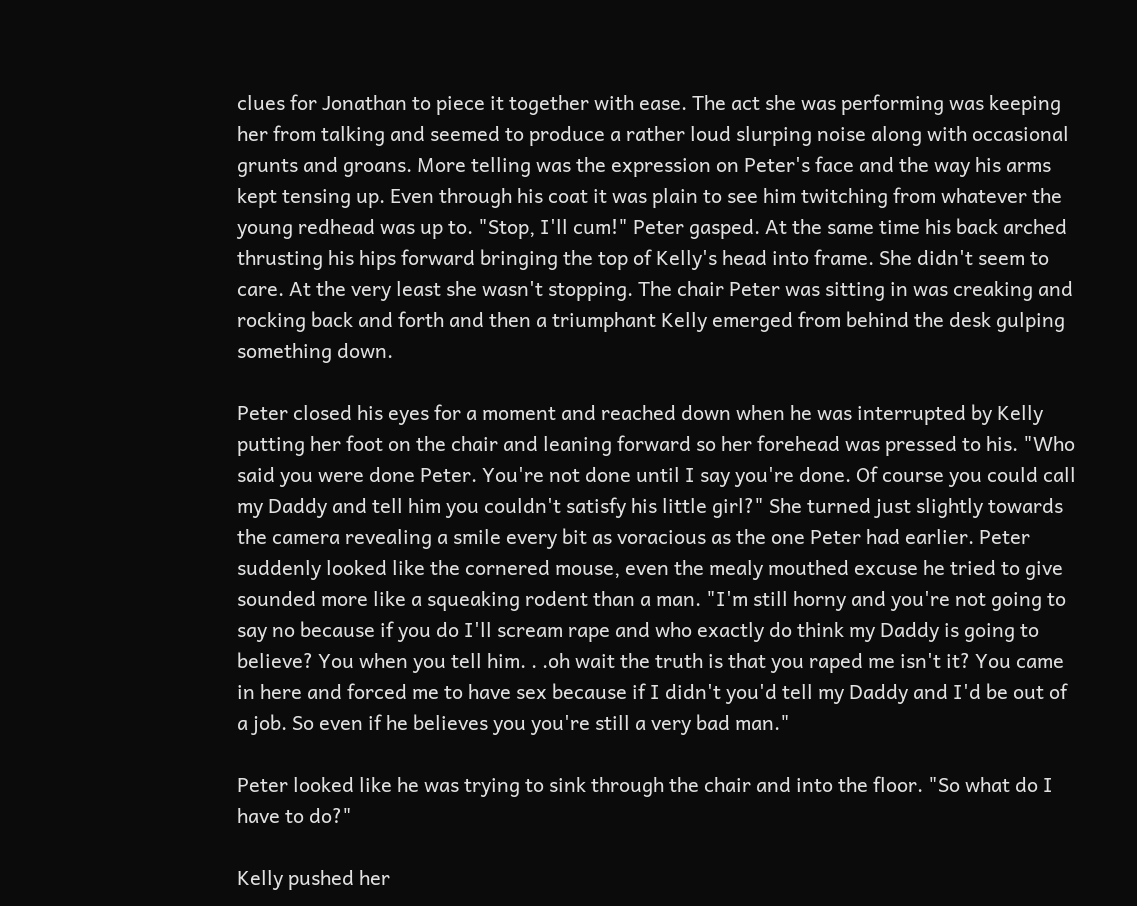clues for Jonathan to piece it together with ease. The act she was performing was keeping her from talking and seemed to produce a rather loud slurping noise along with occasional grunts and groans. More telling was the expression on Peter's face and the way his arms kept tensing up. Even through his coat it was plain to see him twitching from whatever the young redhead was up to. "Stop, I'll cum!" Peter gasped. At the same time his back arched thrusting his hips forward bringing the top of Kelly's head into frame. She didn't seem to care. At the very least she wasn't stopping. The chair Peter was sitting in was creaking and rocking back and forth and then a triumphant Kelly emerged from behind the desk gulping something down.

Peter closed his eyes for a moment and reached down when he was interrupted by Kelly putting her foot on the chair and leaning forward so her forehead was pressed to his. "Who said you were done Peter. You're not done until I say you're done. Of course you could call my Daddy and tell him you couldn't satisfy his little girl?" She turned just slightly towards the camera revealing a smile every bit as voracious as the one Peter had earlier. Peter suddenly looked like the cornered mouse, even the mealy mouthed excuse he tried to give sounded more like a squeaking rodent than a man. "I'm still horny and you're not going to say no because if you do I'll scream rape and who exactly do think my Daddy is going to believe? You when you tell him. . .oh wait the truth is that you raped me isn't it? You came in here and forced me to have sex because if I didn't you'd tell my Daddy and I'd be out of a job. So even if he believes you you're still a very bad man."

Peter looked like he was trying to sink through the chair and into the floor. "So what do I have to do?"

Kelly pushed her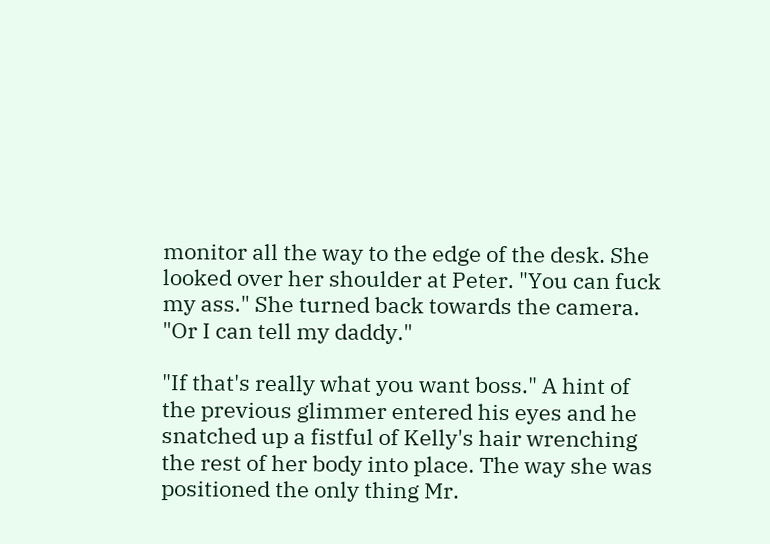monitor all the way to the edge of the desk. She looked over her shoulder at Peter. "You can fuck my ass." She turned back towards the camera. "Or I can tell my daddy."

"If that's really what you want boss." A hint of the previous glimmer entered his eyes and he snatched up a fistful of Kelly's hair wrenching the rest of her body into place. The way she was positioned the only thing Mr.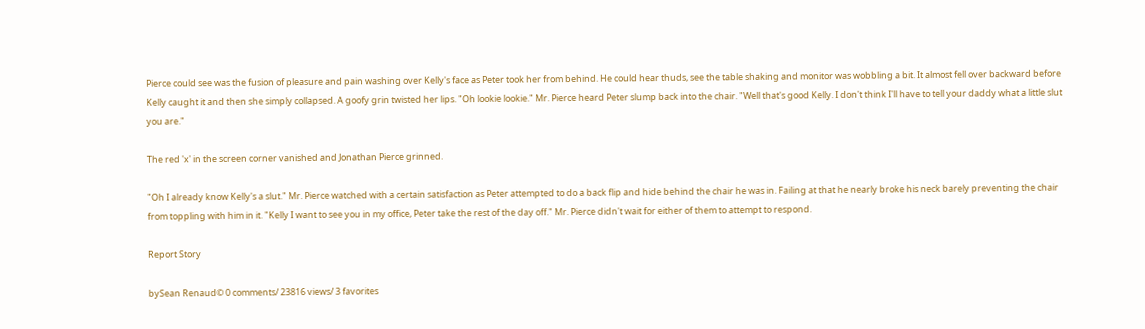Pierce could see was the fusion of pleasure and pain washing over Kelly's face as Peter took her from behind. He could hear thuds, see the table shaking and monitor was wobbling a bit. It almost fell over backward before Kelly caught it and then she simply collapsed. A goofy grin twisted her lips. "Oh lookie lookie." Mr. Pierce heard Peter slump back into the chair. "Well that's good Kelly. I don't think I'll have to tell your daddy what a little slut you are."

The red 'x' in the screen corner vanished and Jonathan Pierce grinned.

"Oh I already know Kelly's a slut." Mr. Pierce watched with a certain satisfaction as Peter attempted to do a back flip and hide behind the chair he was in. Failing at that he nearly broke his neck barely preventing the chair from toppling with him in it. "Kelly I want to see you in my office, Peter take the rest of the day off." Mr. Pierce didn't wait for either of them to attempt to respond.

Report Story

bySean Renaud© 0 comments/ 23816 views/ 3 favorites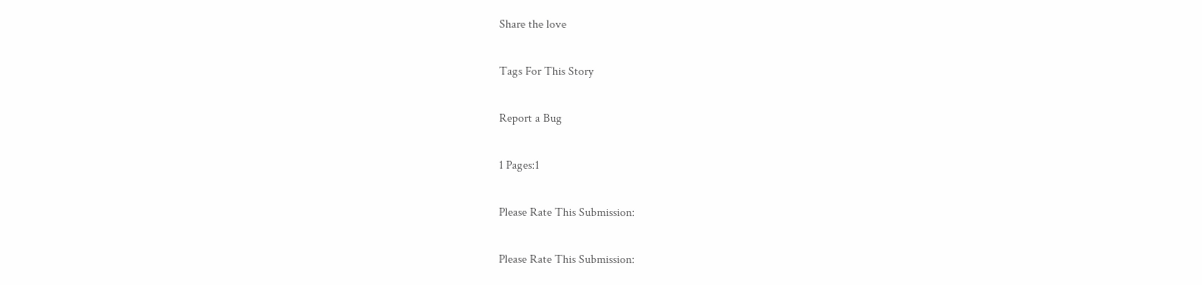Share the love

Tags For This Story

Report a Bug

1 Pages:1

Please Rate This Submission:

Please Rate This Submission: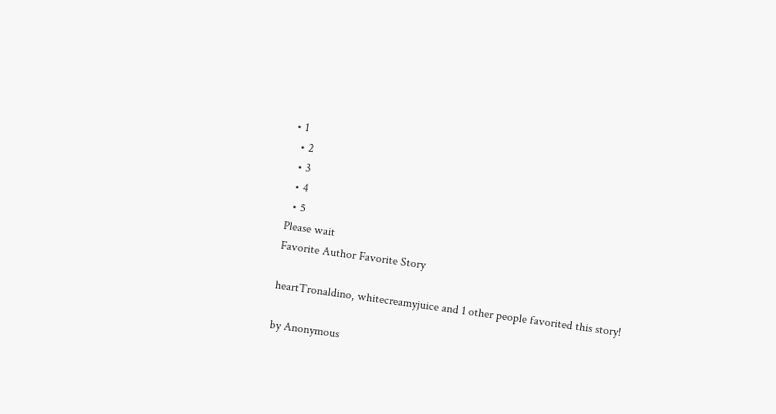• 1
  • 2
  • 3
  • 4
  • 5
Please wait
Favorite Author Favorite Story

heartTronaldino, whitecreamyjuice and 1 other people favorited this story!

by Anonymous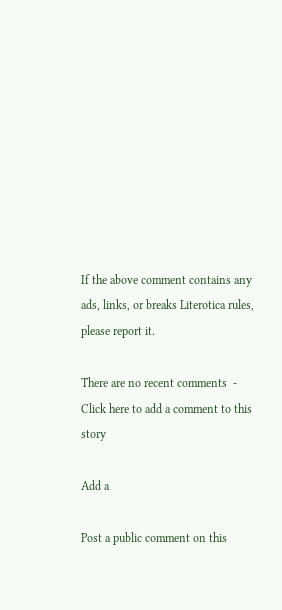If the above comment contains any ads, links, or breaks Literotica rules, please report it.

There are no recent comments  - Click here to add a comment to this story

Add a

Post a public comment on this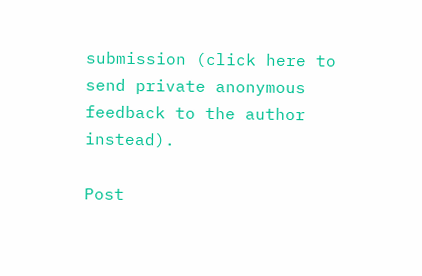submission (click here to send private anonymous feedback to the author instead).

Post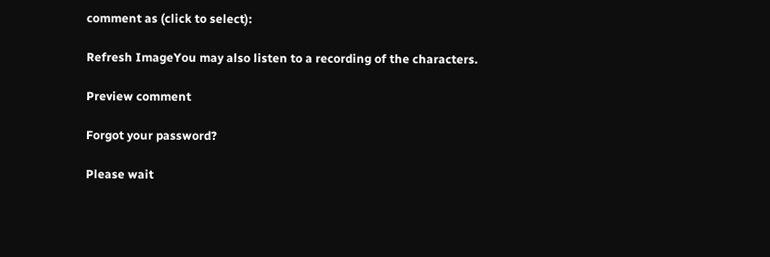comment as (click to select):

Refresh ImageYou may also listen to a recording of the characters.

Preview comment

Forgot your password?

Please wait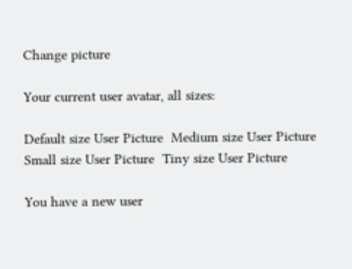Change picture

Your current user avatar, all sizes:

Default size User Picture  Medium size User Picture  Small size User Picture  Tiny size User Picture

You have a new user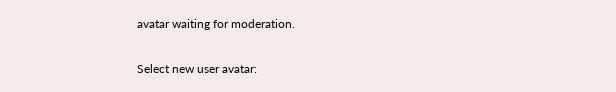avatar waiting for moderation.

Select new user avatar: